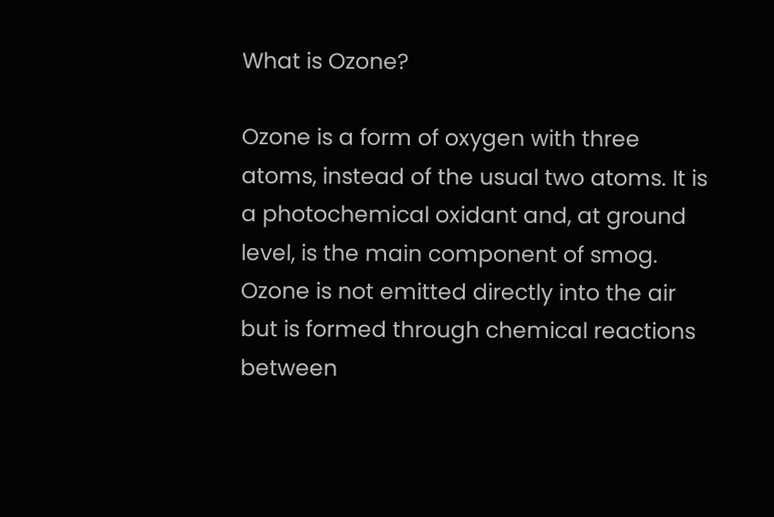What is Ozone?

Ozone is a form of oxygen with three atoms, instead of the usual two atoms. It is a photochemical oxidant and, at ground level, is the main component of smog. Ozone is not emitted directly into the air but is formed through chemical reactions between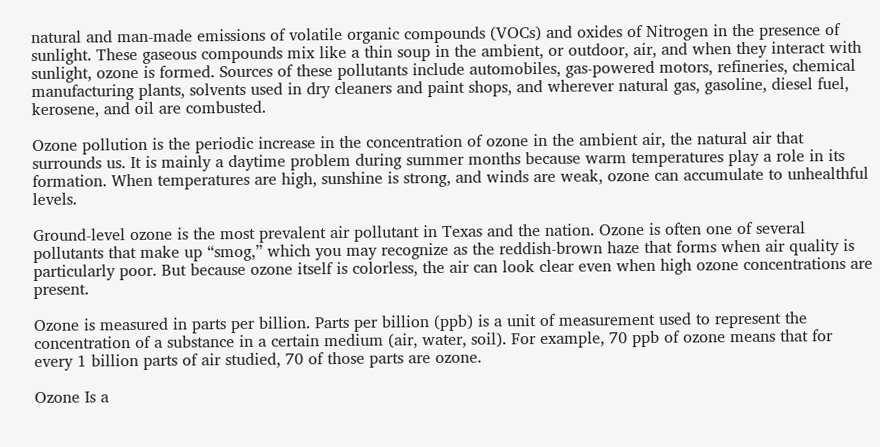natural and man-made emissions of volatile organic compounds (VOCs) and oxides of Nitrogen in the presence of sunlight. These gaseous compounds mix like a thin soup in the ambient, or outdoor, air, and when they interact with sunlight, ozone is formed. Sources of these pollutants include automobiles, gas-powered motors, refineries, chemical manufacturing plants, solvents used in dry cleaners and paint shops, and wherever natural gas, gasoline, diesel fuel, kerosene, and oil are combusted.

Ozone pollution is the periodic increase in the concentration of ozone in the ambient air, the natural air that surrounds us. It is mainly a daytime problem during summer months because warm temperatures play a role in its formation. When temperatures are high, sunshine is strong, and winds are weak, ozone can accumulate to unhealthful levels.

Ground-level ozone is the most prevalent air pollutant in Texas and the nation. Ozone is often one of several pollutants that make up “smog,” which you may recognize as the reddish-brown haze that forms when air quality is particularly poor. But because ozone itself is colorless, the air can look clear even when high ozone concentrations are present.

Ozone is measured in parts per billion. Parts per billion (ppb) is a unit of measurement used to represent the concentration of a substance in a certain medium (air, water, soil). For example, 70 ppb of ozone means that for every 1 billion parts of air studied, 70 of those parts are ozone.

Ozone Is a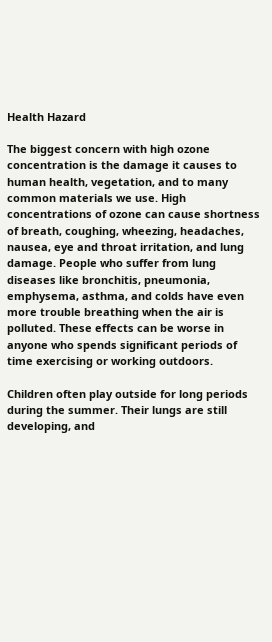Health Hazard

The biggest concern with high ozone concentration is the damage it causes to human health, vegetation, and to many common materials we use. High concentrations of ozone can cause shortness of breath, coughing, wheezing, headaches, nausea, eye and throat irritation, and lung damage. People who suffer from lung diseases like bronchitis, pneumonia, emphysema, asthma, and colds have even more trouble breathing when the air is polluted. These effects can be worse in anyone who spends significant periods of time exercising or working outdoors.

Children often play outside for long periods during the summer. Their lungs are still developing, and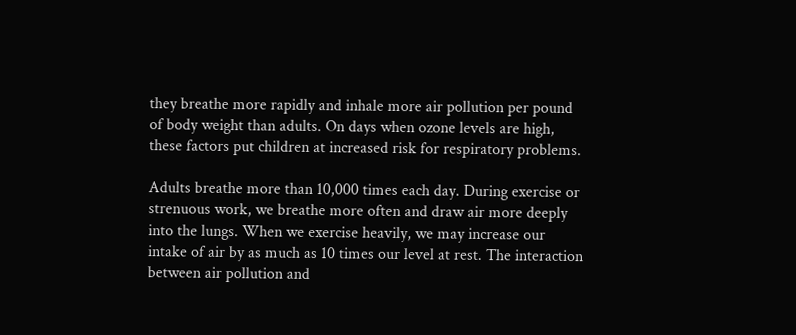they breathe more rapidly and inhale more air pollution per pound of body weight than adults. On days when ozone levels are high, these factors put children at increased risk for respiratory problems.

Adults breathe more than 10,000 times each day. During exercise or strenuous work, we breathe more often and draw air more deeply into the lungs. When we exercise heavily, we may increase our intake of air by as much as 10 times our level at rest. The interaction between air pollution and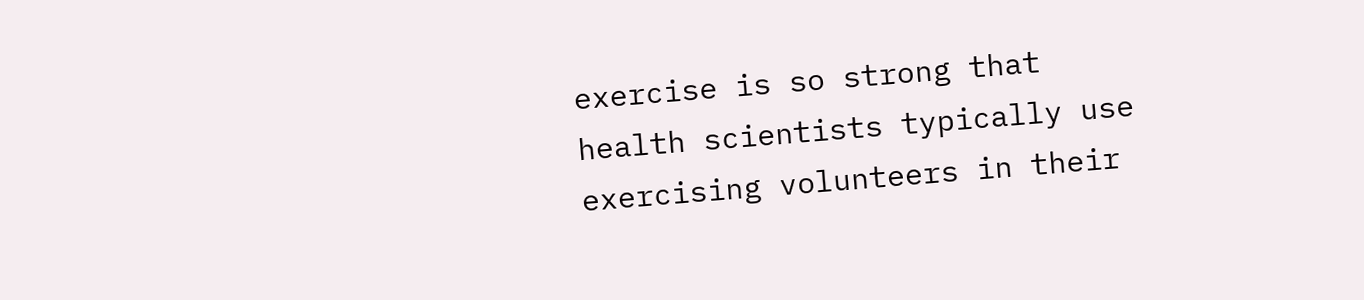exercise is so strong that health scientists typically use exercising volunteers in their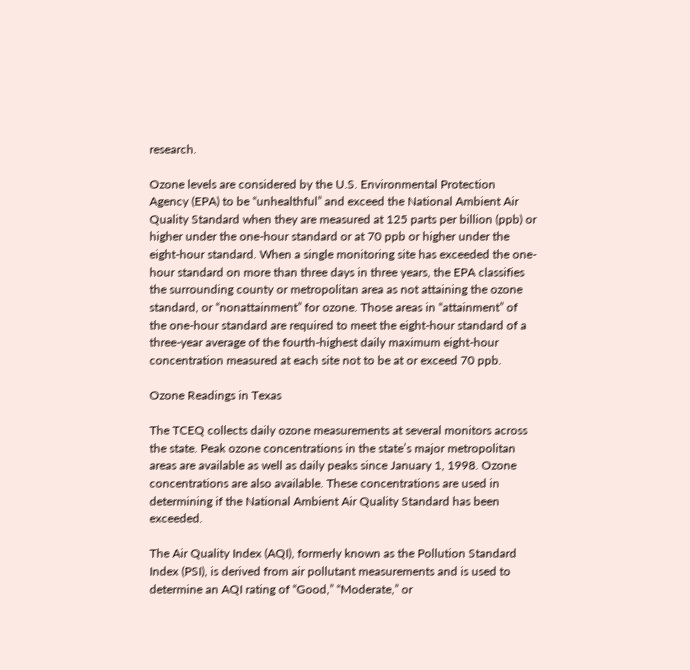research.

Ozone levels are considered by the U.S. Environmental Protection Agency (EPA) to be “unhealthful” and exceed the National Ambient Air Quality Standard when they are measured at 125 parts per billion (ppb) or higher under the one-hour standard or at 70 ppb or higher under the eight-hour standard. When a single monitoring site has exceeded the one-hour standard on more than three days in three years, the EPA classifies the surrounding county or metropolitan area as not attaining the ozone standard, or “nonattainment” for ozone. Those areas in “attainment” of the one-hour standard are required to meet the eight-hour standard of a three-year average of the fourth-highest daily maximum eight-hour concentration measured at each site not to be at or exceed 70 ppb.

Ozone Readings in Texas

The TCEQ collects daily ozone measurements at several monitors across the state. Peak ozone concentrations in the state’s major metropolitan areas are available as well as daily peaks since January 1, 1998. Ozone concentrations are also available. These concentrations are used in determining if the National Ambient Air Quality Standard has been exceeded.

The Air Quality Index (AQI), formerly known as the Pollution Standard Index (PSI), is derived from air pollutant measurements and is used to determine an AQI rating of “Good,” “Moderate,” or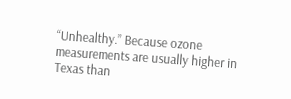“Unhealthy.” Because ozone measurements are usually higher in Texas than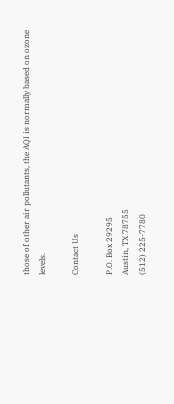those of other air pollutants, the AQI is normally based on ozone levels.

Contact Us

P.O. Box 29295
Austin, TX 78755
(512) 225-7780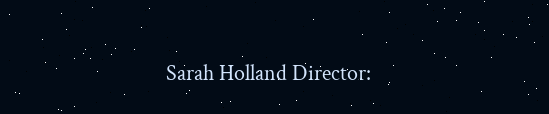Sarah Holland Director: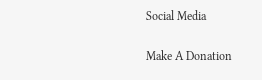Social Media

Make A Donation